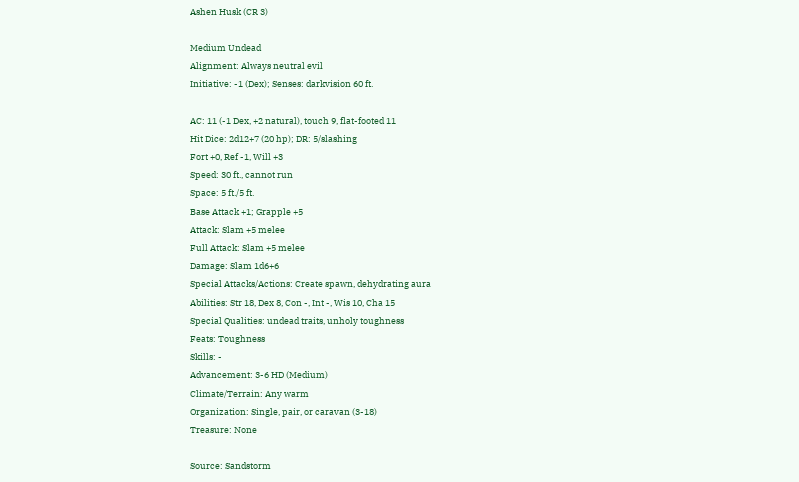Ashen Husk (CR 3)

Medium Undead
Alignment: Always neutral evil
Initiative: -1 (Dex); Senses: darkvision 60 ft.

AC: 11 (-1 Dex, +2 natural), touch 9, flat-footed 11
Hit Dice: 2d12+7 (20 hp); DR: 5/slashing
Fort +0, Ref -1, Will +3
Speed: 30 ft., cannot run
Space: 5 ft./5 ft.
Base Attack +1; Grapple +5
Attack: Slam +5 melee
Full Attack: Slam +5 melee
Damage: Slam 1d6+6
Special Attacks/Actions: Create spawn, dehydrating aura
Abilities: Str 18, Dex 8, Con -, Int -, Wis 10, Cha 15
Special Qualities: undead traits, unholy toughness
Feats: Toughness
Skills: -
Advancement: 3-6 HD (Medium)
Climate/Terrain: Any warm
Organization: Single, pair, or caravan (3-18)
Treasure: None

Source: Sandstorm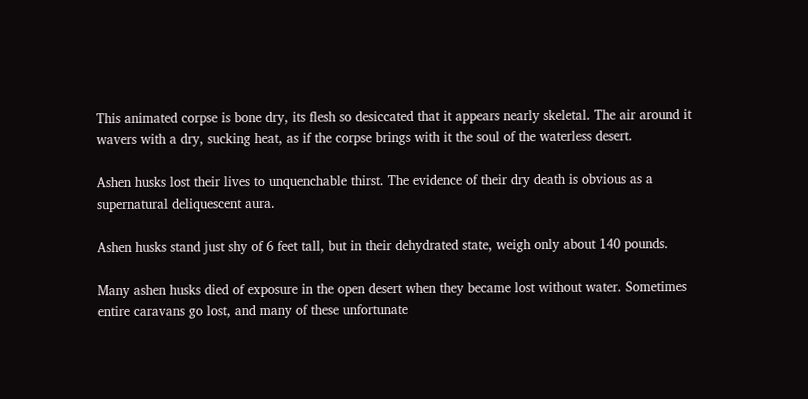This animated corpse is bone dry, its flesh so desiccated that it appears nearly skeletal. The air around it wavers with a dry, sucking heat, as if the corpse brings with it the soul of the waterless desert.

Ashen husks lost their lives to unquenchable thirst. The evidence of their dry death is obvious as a supernatural deliquescent aura.

Ashen husks stand just shy of 6 feet tall, but in their dehydrated state, weigh only about 140 pounds.

Many ashen husks died of exposure in the open desert when they became lost without water. Sometimes entire caravans go lost, and many of these unfortunate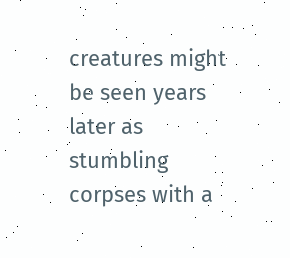creatures might be seen years later as stumbling corpses with a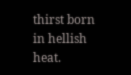thirst born in hellish heat.